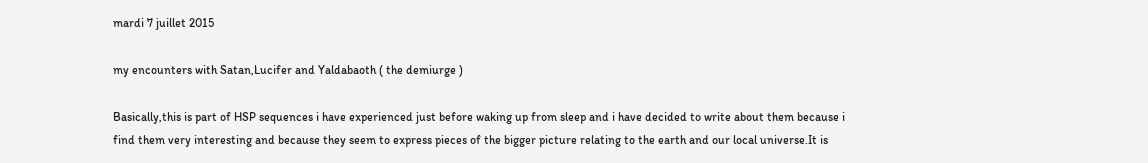mardi 7 juillet 2015

my encounters with Satan,Lucifer and Yaldabaoth ( the demiurge )

Basically,this is part of HSP sequences i have experienced just before waking up from sleep and i have decided to write about them because i find them very interesting and because they seem to express pieces of the bigger picture relating to the earth and our local universe.It is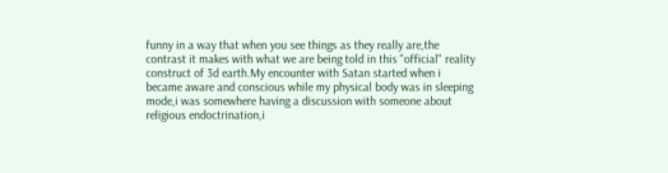funny in a way that when you see things as they really are,the contrast it makes with what we are being told in this "official" reality construct of 3d earth.My encounter with Satan started when i became aware and conscious while my physical body was in sleeping mode,i was somewhere having a discussion with someone about religious endoctrination,i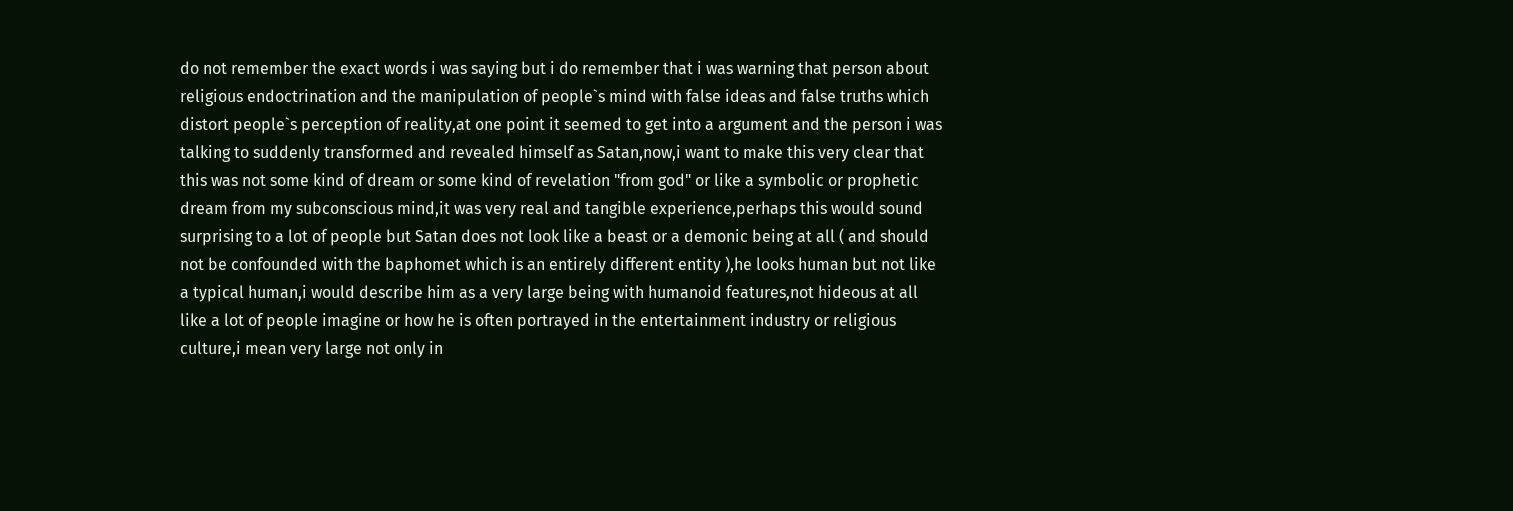do not remember the exact words i was saying but i do remember that i was warning that person about religious endoctrination and the manipulation of people`s mind with false ideas and false truths which distort people`s perception of reality,at one point it seemed to get into a argument and the person i was talking to suddenly transformed and revealed himself as Satan,now,i want to make this very clear that this was not some kind of dream or some kind of revelation "from god" or like a symbolic or prophetic dream from my subconscious mind,it was very real and tangible experience,perhaps this would sound surprising to a lot of people but Satan does not look like a beast or a demonic being at all ( and should not be confounded with the baphomet which is an entirely different entity ),he looks human but not like a typical human,i would describe him as a very large being with humanoid features,not hideous at all like a lot of people imagine or how he is often portrayed in the entertainment industry or religious culture,i mean very large not only in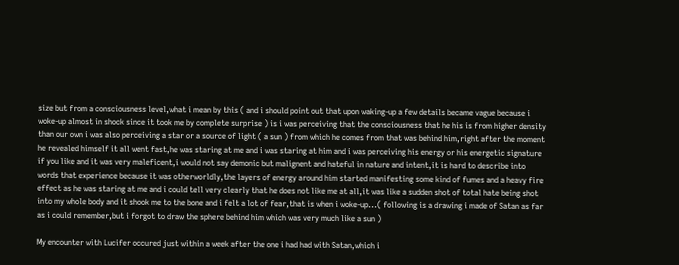size but from a consciousness level,what i mean by this ( and i should point out that upon waking-up a few details became vague because i woke-up almost in shock since it took me by complete surprise ) is i was perceiving that the consciousness that he his is from higher density than our own i was also perceiving a star or a source of light ( a sun ) from which he comes from that was behind him,right after the moment he revealed himself it all went fast,he was staring at me and i was staring at him and i was perceiving his energy or his energetic signature if you like and it was very maleficent,i would not say demonic but malignent and hateful in nature and intent,it is hard to describe into words that experience because it was otherworldly,the layers of energy around him started manifesting some kind of fumes and a heavy fire effect as he was staring at me and i could tell very clearly that he does not like me at all,it was like a sudden shot of total hate being shot into my whole body and it shook me to the bone and i felt a lot of fear,that is when i woke-up...( following is a drawing i made of Satan as far as i could remember,but i forgot to draw the sphere behind him which was very much like a sun )

My encounter with Lucifer occured just within a week after the one i had had with Satan,which i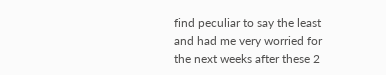find peculiar to say the least and had me very worried for the next weeks after these 2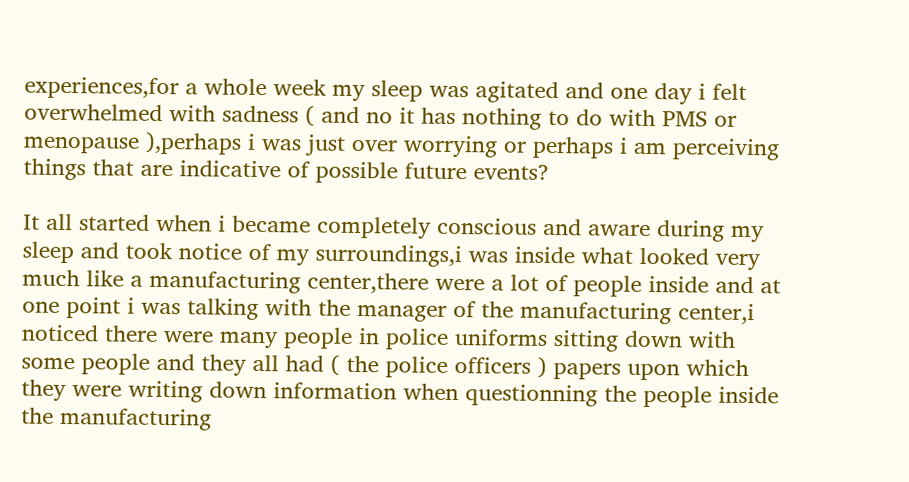experiences,for a whole week my sleep was agitated and one day i felt overwhelmed with sadness ( and no it has nothing to do with PMS or menopause ),perhaps i was just over worrying or perhaps i am perceiving things that are indicative of possible future events?

It all started when i became completely conscious and aware during my sleep and took notice of my surroundings,i was inside what looked very much like a manufacturing center,there were a lot of people inside and at one point i was talking with the manager of the manufacturing center,i noticed there were many people in police uniforms sitting down with some people and they all had ( the police officers ) papers upon which they were writing down information when questionning the people inside the manufacturing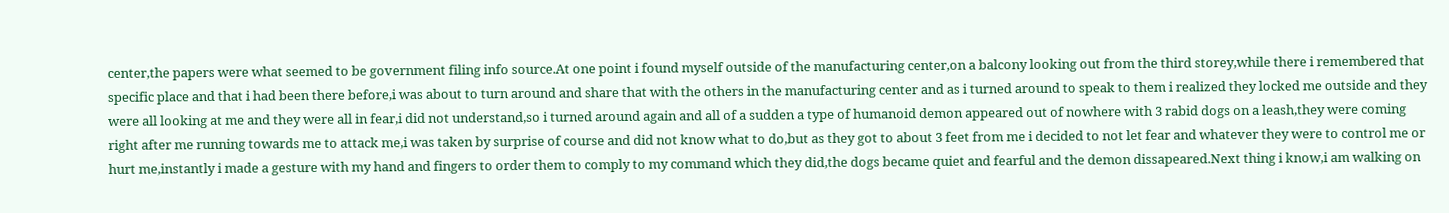center,the papers were what seemed to be government filing info source.At one point i found myself outside of the manufacturing center,on a balcony looking out from the third storey,while there i remembered that specific place and that i had been there before,i was about to turn around and share that with the others in the manufacturing center and as i turned around to speak to them i realized they locked me outside and they were all looking at me and they were all in fear,i did not understand,so i turned around again and all of a sudden a type of humanoid demon appeared out of nowhere with 3 rabid dogs on a leash,they were coming right after me running towards me to attack me,i was taken by surprise of course and did not know what to do,but as they got to about 3 feet from me i decided to not let fear and whatever they were to control me or hurt me,instantly i made a gesture with my hand and fingers to order them to comply to my command which they did,the dogs became quiet and fearful and the demon dissapeared.Next thing i know,i am walking on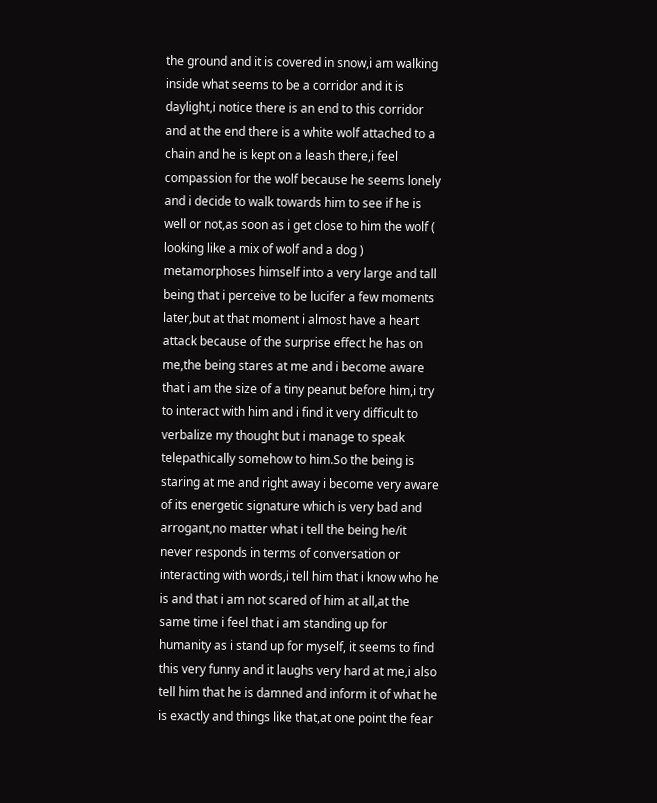the ground and it is covered in snow,i am walking inside what seems to be a corridor and it is daylight,i notice there is an end to this corridor and at the end there is a white wolf attached to a chain and he is kept on a leash there,i feel compassion for the wolf because he seems lonely and i decide to walk towards him to see if he is well or not,as soon as i get close to him the wolf ( looking like a mix of wolf and a dog ) metamorphoses himself into a very large and tall being that i perceive to be lucifer a few moments later,but at that moment i almost have a heart attack because of the surprise effect he has on me,the being stares at me and i become aware that i am the size of a tiny peanut before him,i try to interact with him and i find it very difficult to verbalize my thought but i manage to speak telepathically somehow to him.So the being is staring at me and right away i become very aware of its energetic signature which is very bad and arrogant,no matter what i tell the being he/it never responds in terms of conversation or interacting with words,i tell him that i know who he is and that i am not scared of him at all,at the same time i feel that i am standing up for humanity as i stand up for myself, it seems to find this very funny and it laughs very hard at me,i also tell him that he is damned and inform it of what he is exactly and things like that,at one point the fear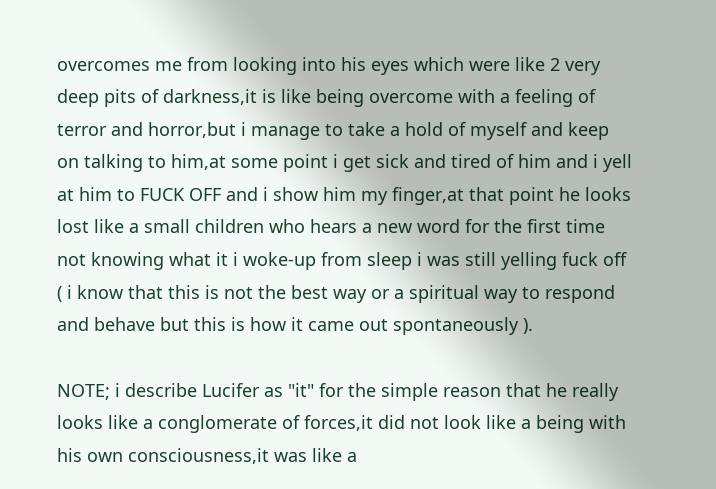overcomes me from looking into his eyes which were like 2 very deep pits of darkness,it is like being overcome with a feeling of terror and horror,but i manage to take a hold of myself and keep on talking to him,at some point i get sick and tired of him and i yell at him to FUCK OFF and i show him my finger,at that point he looks lost like a small children who hears a new word for the first time not knowing what it i woke-up from sleep i was still yelling fuck off ( i know that this is not the best way or a spiritual way to respond and behave but this is how it came out spontaneously ).

NOTE; i describe Lucifer as "it" for the simple reason that he really looks like a conglomerate of forces,it did not look like a being with his own consciousness,it was like a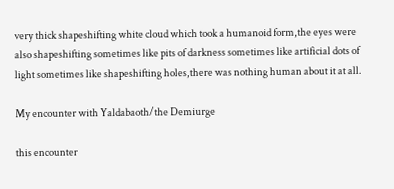very thick shapeshifting white cloud which took a humanoid form,the eyes were also shapeshifting sometimes like pits of darkness sometimes like artificial dots of light sometimes like shapeshifting holes,there was nothing human about it at all.

My encounter with Yaldabaoth/the Demiurge

this encounter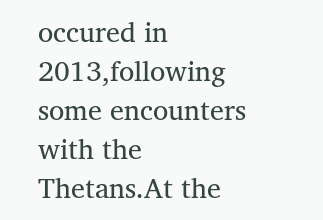occured in 2013,following some encounters with the Thetans.At the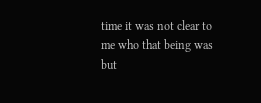time it was not clear to me who that being was but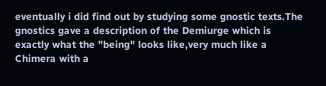eventually i did find out by studying some gnostic texts.The gnostics gave a description of the Demiurge which is exactly what the "being" looks like,very much like a Chimera with a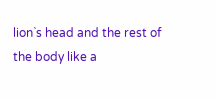lion`s head and the rest of the body like a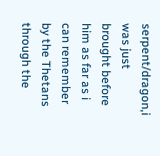serpent/dragon,i was just brought before him as far as i can remember by the Thetans through the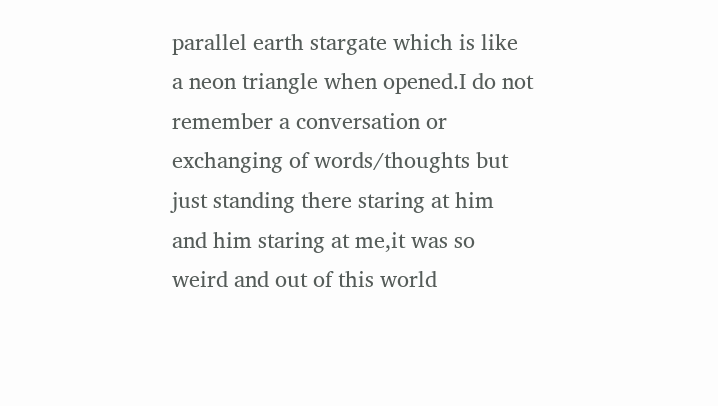parallel earth stargate which is like a neon triangle when opened.I do not remember a conversation or exchanging of words/thoughts but just standing there staring at him and him staring at me,it was so weird and out of this world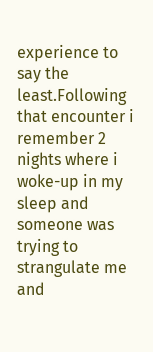experience to say the least.Following that encounter i remember 2 nights where i woke-up in my sleep and someone was trying to strangulate me and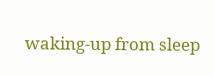waking-up from sleep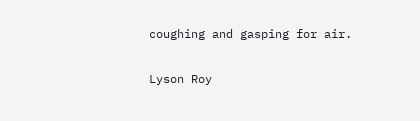coughing and gasping for air.

Lyson Roy